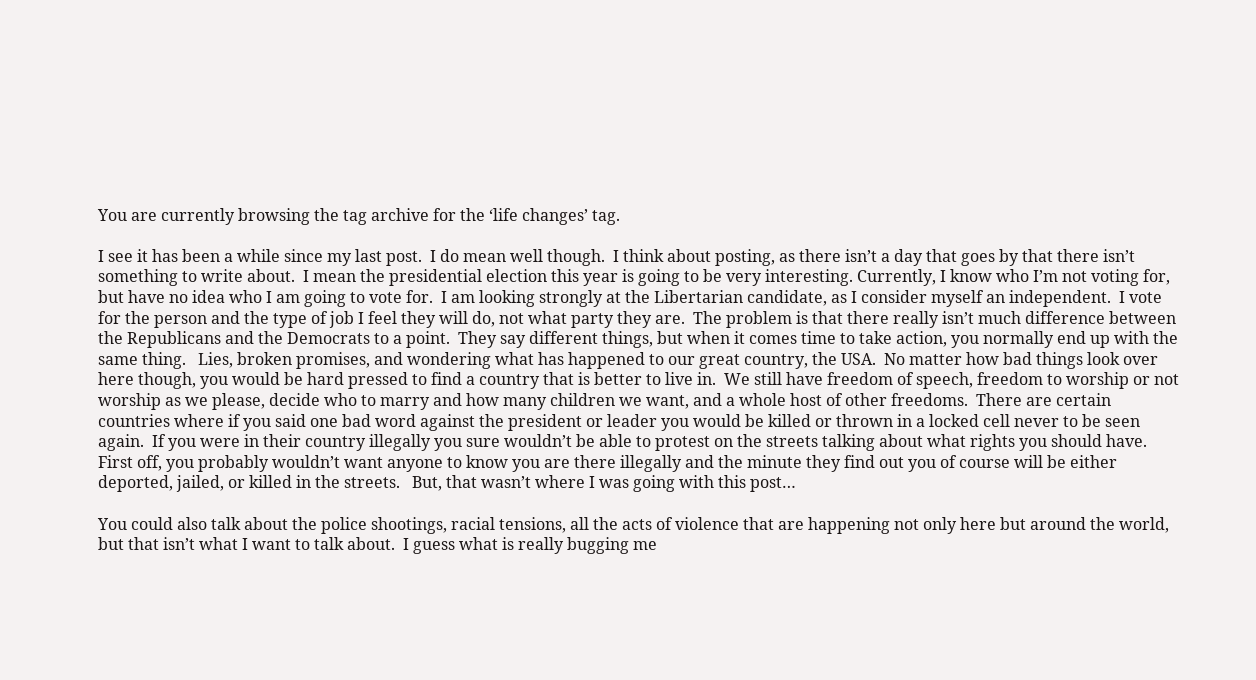You are currently browsing the tag archive for the ‘life changes’ tag.

I see it has been a while since my last post.  I do mean well though.  I think about posting, as there isn’t a day that goes by that there isn’t something to write about.  I mean the presidential election this year is going to be very interesting. Currently, I know who I’m not voting for, but have no idea who I am going to vote for.  I am looking strongly at the Libertarian candidate, as I consider myself an independent.  I vote for the person and the type of job I feel they will do, not what party they are.  The problem is that there really isn’t much difference between the Republicans and the Democrats to a point.  They say different things, but when it comes time to take action, you normally end up with the same thing.   Lies, broken promises, and wondering what has happened to our great country, the USA.  No matter how bad things look over here though, you would be hard pressed to find a country that is better to live in.  We still have freedom of speech, freedom to worship or not worship as we please, decide who to marry and how many children we want, and a whole host of other freedoms.  There are certain countries where if you said one bad word against the president or leader you would be killed or thrown in a locked cell never to be seen again.  If you were in their country illegally you sure wouldn’t be able to protest on the streets talking about what rights you should have.  First off, you probably wouldn’t want anyone to know you are there illegally and the minute they find out you of course will be either deported, jailed, or killed in the streets.   But, that wasn’t where I was going with this post…

You could also talk about the police shootings, racial tensions, all the acts of violence that are happening not only here but around the world, but that isn’t what I want to talk about.  I guess what is really bugging me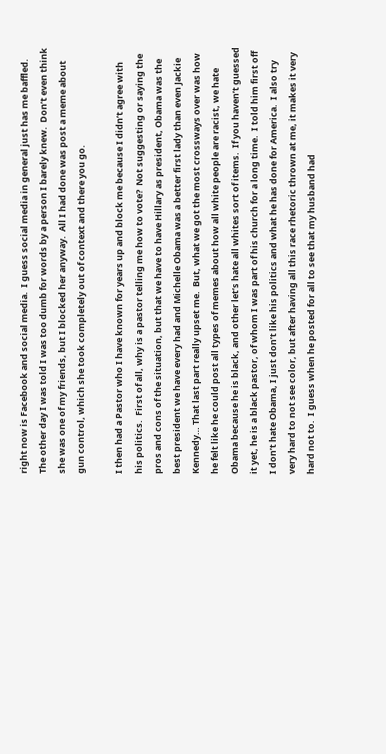right now is Facebook and social media.  I guess social media in general just has me baffled.  The other day I was told I was too dumb for words by a person I barely knew.  Don’t even think she was one of my friends, but I blocked her anyway.  All I had done was post a meme about gun control, which she took completely out of context and there you go.

I then had a Pastor who I have known for years up and block me because I didn’t agree with his politics.  First of all, why is a pastor telling me how to vote?  Not suggesting or saying the pros and cons of the situation, but that we have to have Hillary as president, Obama was the best president we have every had and Michelle Obama was a better first lady than even Jackie Kennedy… That last part really upset me.  But, what we got the most crossways over was how he felt like he could post all types of memes about how all white people are racist, we hate Obama because he is black, and other let’s hate all whites sort of items.  If you haven’t guessed it yet, he is a black pastor, of whom I was part of his church for a long time.  I told him first off I don’t hate Obama, I just don’t like his politics and what he has done for America.  I also try very hard to not see color, but after having all this race rhetoric thrown at me, it makes it very hard not to.  I guess when he posted for all to see that my husband had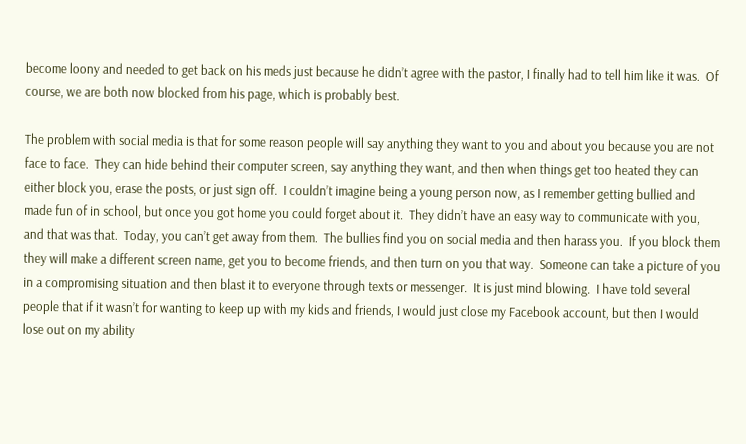become loony and needed to get back on his meds just because he didn’t agree with the pastor, I finally had to tell him like it was.  Of course, we are both now blocked from his page, which is probably best.

The problem with social media is that for some reason people will say anything they want to you and about you because you are not face to face.  They can hide behind their computer screen, say anything they want, and then when things get too heated they can either block you, erase the posts, or just sign off.  I couldn’t imagine being a young person now, as I remember getting bullied and made fun of in school, but once you got home you could forget about it.  They didn’t have an easy way to communicate with you, and that was that.  Today, you can’t get away from them.  The bullies find you on social media and then harass you.  If you block them they will make a different screen name, get you to become friends, and then turn on you that way.  Someone can take a picture of you in a compromising situation and then blast it to everyone through texts or messenger.  It is just mind blowing.  I have told several people that if it wasn’t for wanting to keep up with my kids and friends, I would just close my Facebook account, but then I would lose out on my ability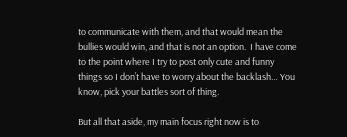to communicate with them, and that would mean the bullies would win, and that is not an option.  I have come to the point where I try to post only cute and funny things so I don’t have to worry about the backlash… You know, pick your battles sort of thing.

But all that aside, my main focus right now is to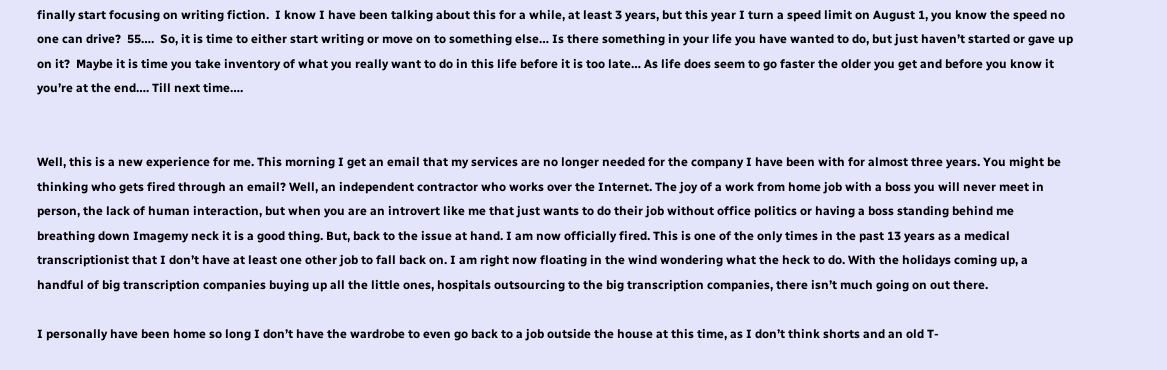finally start focusing on writing fiction.  I know I have been talking about this for a while, at least 3 years, but this year I turn a speed limit on August 1, you know the speed no one can drive?  55….  So, it is time to either start writing or move on to something else… Is there something in your life you have wanted to do, but just haven’t started or gave up on it?  Maybe it is time you take inventory of what you really want to do in this life before it is too late… As life does seem to go faster the older you get and before you know it you’re at the end…. Till next time….


Well, this is a new experience for me. This morning I get an email that my services are no longer needed for the company I have been with for almost three years. You might be thinking who gets fired through an email? Well, an independent contractor who works over the Internet. The joy of a work from home job with a boss you will never meet in person, the lack of human interaction, but when you are an introvert like me that just wants to do their job without office politics or having a boss standing behind me breathing down Imagemy neck it is a good thing. But, back to the issue at hand. I am now officially fired. This is one of the only times in the past 13 years as a medical transcriptionist that I don’t have at least one other job to fall back on. I am right now floating in the wind wondering what the heck to do. With the holidays coming up, a handful of big transcription companies buying up all the little ones, hospitals outsourcing to the big transcription companies, there isn’t much going on out there.

I personally have been home so long I don’t have the wardrobe to even go back to a job outside the house at this time, as I don’t think shorts and an old T-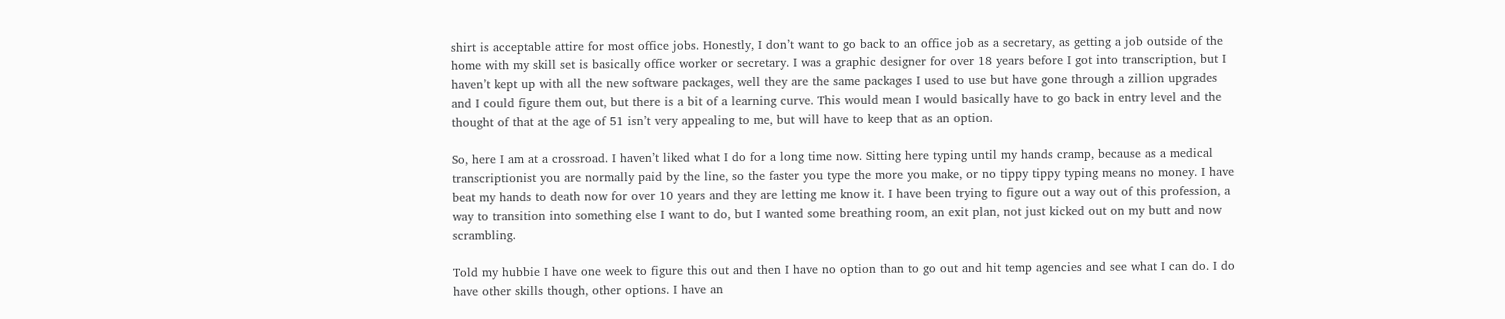shirt is acceptable attire for most office jobs. Honestly, I don’t want to go back to an office job as a secretary, as getting a job outside of the home with my skill set is basically office worker or secretary. I was a graphic designer for over 18 years before I got into transcription, but I haven’t kept up with all the new software packages, well they are the same packages I used to use but have gone through a zillion upgrades and I could figure them out, but there is a bit of a learning curve. This would mean I would basically have to go back in entry level and the thought of that at the age of 51 isn’t very appealing to me, but will have to keep that as an option.

So, here I am at a crossroad. I haven’t liked what I do for a long time now. Sitting here typing until my hands cramp, because as a medical transcriptionist you are normally paid by the line, so the faster you type the more you make, or no tippy tippy typing means no money. I have beat my hands to death now for over 10 years and they are letting me know it. I have been trying to figure out a way out of this profession, a way to transition into something else I want to do, but I wanted some breathing room, an exit plan, not just kicked out on my butt and now scrambling.

Told my hubbie I have one week to figure this out and then I have no option than to go out and hit temp agencies and see what I can do. I do have other skills though, other options. I have an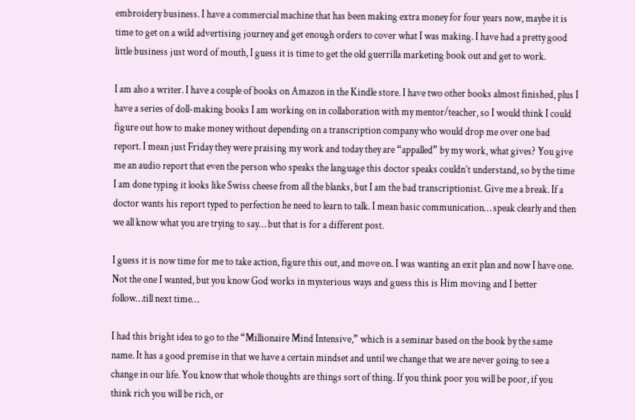embroidery business. I have a commercial machine that has been making extra money for four years now, maybe it is time to get on a wild advertising journey and get enough orders to cover what I was making. I have had a pretty good little business just word of mouth, I guess it is time to get the old guerrilla marketing book out and get to work.

I am also a writer. I have a couple of books on Amazon in the Kindle store. I have two other books almost finished, plus I have a series of doll-making books I am working on in collaboration with my mentor/teacher, so I would think I could figure out how to make money without depending on a transcription company who would drop me over one bad report. I mean just Friday they were praising my work and today they are “appalled” by my work, what gives? You give me an audio report that even the person who speaks the language this doctor speaks couldn’t understand, so by the time I am done typing it looks like Swiss cheese from all the blanks, but I am the bad transcriptionist. Give me a break. If a doctor wants his report typed to perfection he need to learn to talk. I mean basic communication… speak clearly and then we all know what you are trying to say… but that is for a different post.

I guess it is now time for me to take action, figure this out, and move on. I was wanting an exit plan and now I have one. Not the one I wanted, but you know God works in mysterious ways and guess this is Him moving and I better follow…till next time…

I had this bright idea to go to the “Millionaire Mind Intensive,” which is a seminar based on the book by the same name. It has a good premise in that we have a certain mindset and until we change that we are never going to see a change in our life. You know that whole thoughts are things sort of thing. If you think poor you will be poor, if you think rich you will be rich, or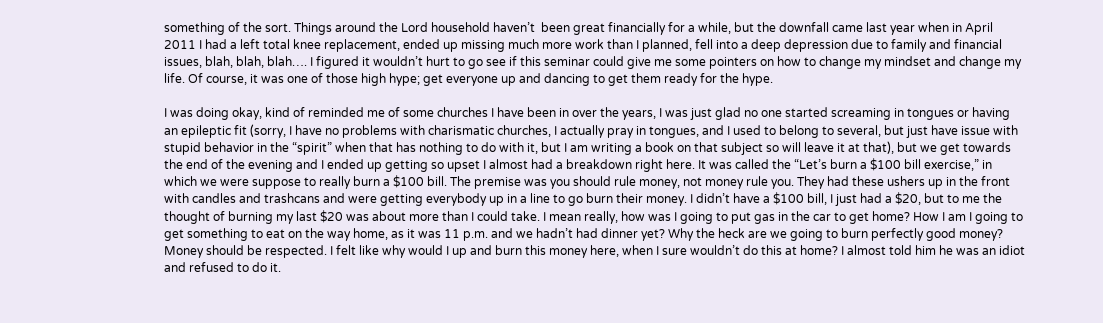something of the sort. Things around the Lord household haven’t  been great financially for a while, but the downfall came last year when in April 2011 I had a left total knee replacement, ended up missing much more work than I planned, fell into a deep depression due to family and financial issues, blah, blah, blah…. I figured it wouldn’t hurt to go see if this seminar could give me some pointers on how to change my mindset and change my life. Of course, it was one of those high hype; get everyone up and dancing to get them ready for the hype.

I was doing okay, kind of reminded me of some churches I have been in over the years, I was just glad no one started screaming in tongues or having an epileptic fit (sorry, I have no problems with charismatic churches, I actually pray in tongues, and I used to belong to several, but just have issue with stupid behavior in the “spirit” when that has nothing to do with it, but I am writing a book on that subject so will leave it at that), but we get towards the end of the evening and I ended up getting so upset I almost had a breakdown right here. It was called the “Let’s burn a $100 bill exercise,” in which we were suppose to really burn a $100 bill. The premise was you should rule money, not money rule you. They had these ushers up in the front with candles and trashcans and were getting everybody up in a line to go burn their money. I didn’t have a $100 bill, I just had a $20, but to me the thought of burning my last $20 was about more than I could take. I mean really, how was I going to put gas in the car to get home? How I am I going to get something to eat on the way home, as it was 11 p.m. and we hadn’t had dinner yet? Why the heck are we going to burn perfectly good money? Money should be respected. I felt like why would I up and burn this money here, when I sure wouldn’t do this at home? I almost told him he was an idiot and refused to do it.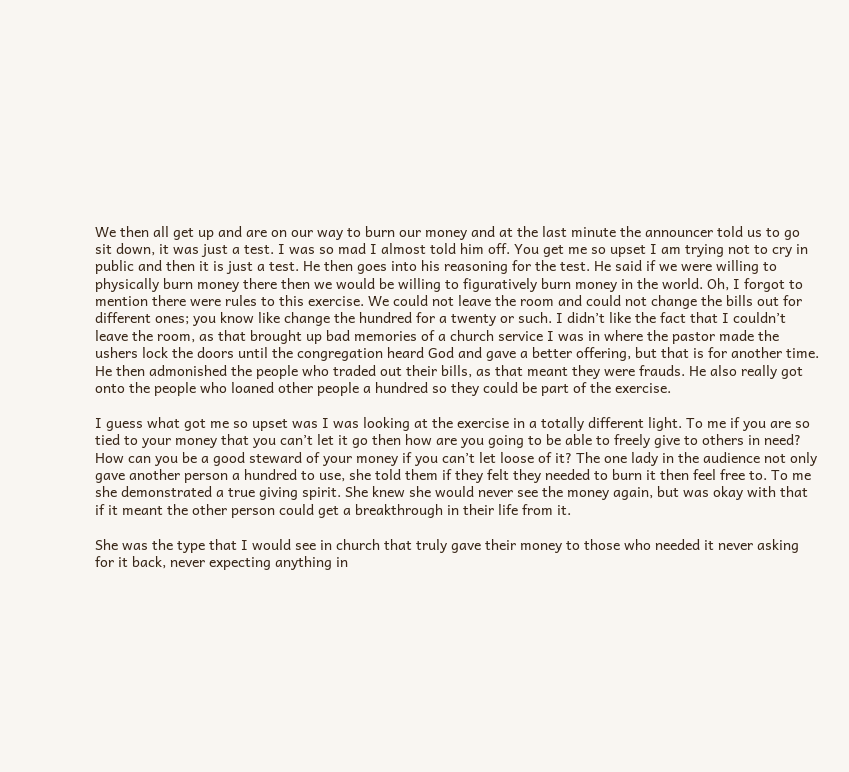We then all get up and are on our way to burn our money and at the last minute the announcer told us to go sit down, it was just a test. I was so mad I almost told him off. You get me so upset I am trying not to cry in public and then it is just a test. He then goes into his reasoning for the test. He said if we were willing to physically burn money there then we would be willing to figuratively burn money in the world. Oh, I forgot to mention there were rules to this exercise. We could not leave the room and could not change the bills out for different ones; you know like change the hundred for a twenty or such. I didn’t like the fact that I couldn’t leave the room, as that brought up bad memories of a church service I was in where the pastor made the ushers lock the doors until the congregation heard God and gave a better offering, but that is for another time. He then admonished the people who traded out their bills, as that meant they were frauds. He also really got onto the people who loaned other people a hundred so they could be part of the exercise.

I guess what got me so upset was I was looking at the exercise in a totally different light. To me if you are so tied to your money that you can’t let it go then how are you going to be able to freely give to others in need? How can you be a good steward of your money if you can’t let loose of it? The one lady in the audience not only gave another person a hundred to use, she told them if they felt they needed to burn it then feel free to. To me she demonstrated a true giving spirit. She knew she would never see the money again, but was okay with that if it meant the other person could get a breakthrough in their life from it.

She was the type that I would see in church that truly gave their money to those who needed it never asking for it back, never expecting anything in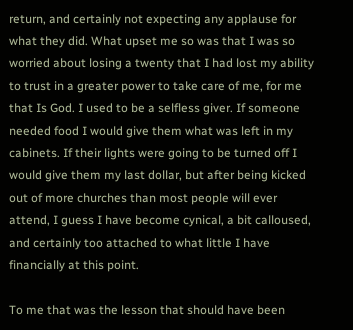return, and certainly not expecting any applause for what they did. What upset me so was that I was so worried about losing a twenty that I had lost my ability to trust in a greater power to take care of me, for me that Is God. I used to be a selfless giver. If someone needed food I would give them what was left in my cabinets. If their lights were going to be turned off I would give them my last dollar, but after being kicked out of more churches than most people will ever attend, I guess I have become cynical, a bit calloused, and certainly too attached to what little I have financially at this point.

To me that was the lesson that should have been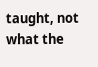taught, not what the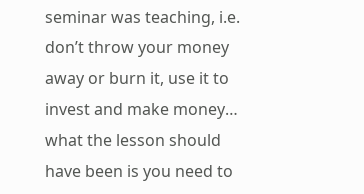seminar was teaching, i.e. don’t throw your money away or burn it, use it to invest and make money… what the lesson should have been is you need to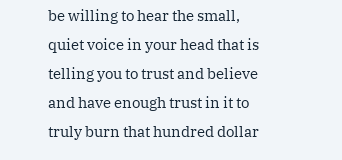be willing to hear the small, quiet voice in your head that is telling you to trust and believe and have enough trust in it to truly burn that hundred dollar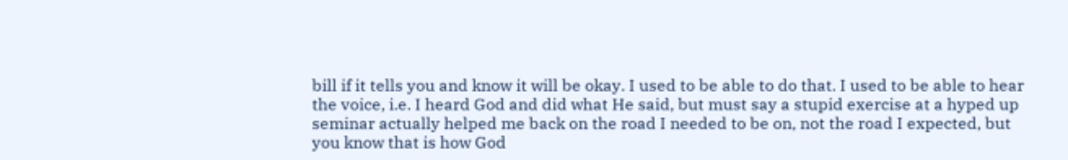bill if it tells you and know it will be okay. I used to be able to do that. I used to be able to hear the voice, i.e. I heard God and did what He said, but must say a stupid exercise at a hyped up seminar actually helped me back on the road I needed to be on, not the road I expected, but you know that is how God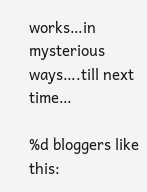works…in mysterious ways….till next time…

%d bloggers like this: